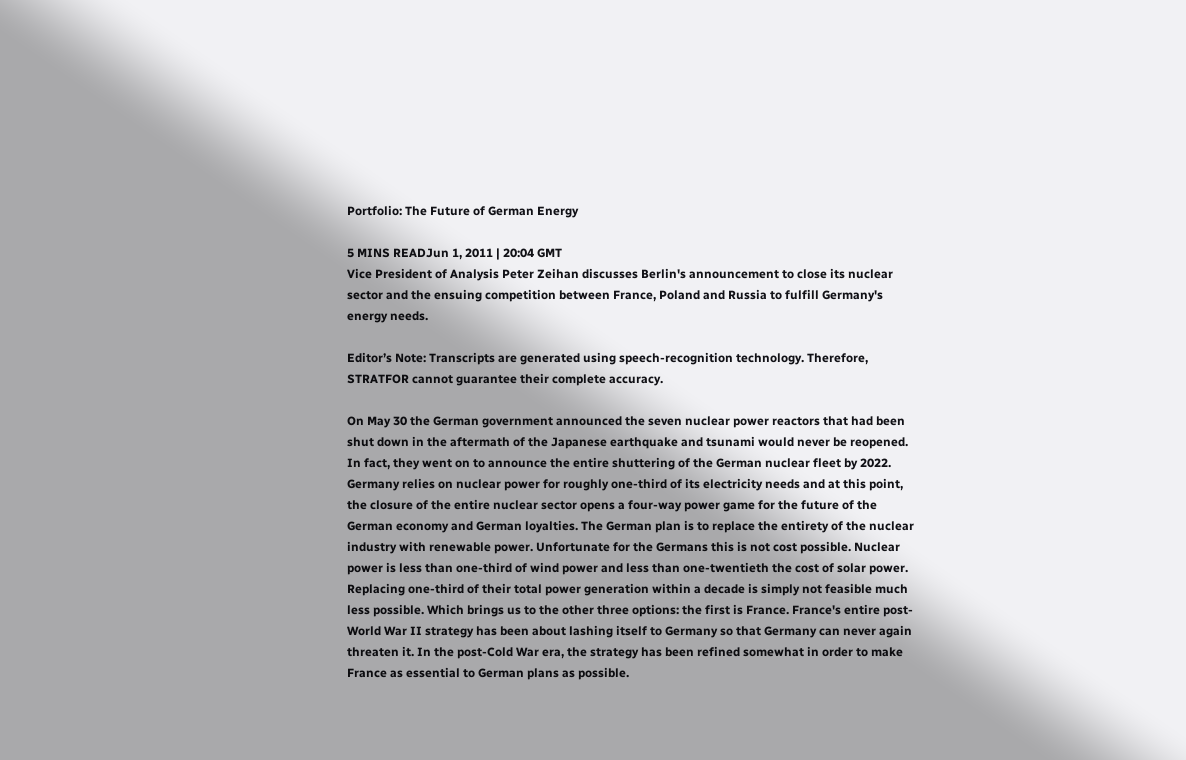Portfolio: The Future of German Energy

5 MINS READJun 1, 2011 | 20:04 GMT
Vice President of Analysis Peter Zeihan discusses Berlin's announcement to close its nuclear sector and the ensuing competition between France, Poland and Russia to fulfill Germany's energy needs.

Editor’s Note: Transcripts are generated using speech-recognition technology. Therefore, STRATFOR cannot guarantee their complete accuracy.

On May 30 the German government announced the seven nuclear power reactors that had been shut down in the aftermath of the Japanese earthquake and tsunami would never be reopened. In fact, they went on to announce the entire shuttering of the German nuclear fleet by 2022. Germany relies on nuclear power for roughly one-third of its electricity needs and at this point, the closure of the entire nuclear sector opens a four-way power game for the future of the German economy and German loyalties. The German plan is to replace the entirety of the nuclear industry with renewable power. Unfortunate for the Germans this is not cost possible. Nuclear power is less than one-third of wind power and less than one-twentieth the cost of solar power. Replacing one-third of their total power generation within a decade is simply not feasible much less possible. Which brings us to the other three options: the first is France. France's entire post-World War II strategy has been about lashing itself to Germany so that Germany can never again threaten it. In the post-Cold War era, the strategy has been refined somewhat in order to make France as essential to German plans as possible.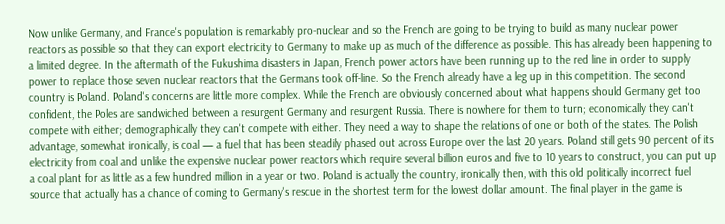Now unlike Germany, and France's population is remarkably pro-nuclear and so the French are going to be trying to build as many nuclear power reactors as possible so that they can export electricity to Germany to make up as much of the difference as possible. This has already been happening to a limited degree. In the aftermath of the Fukushima disasters in Japan, French power actors have been running up to the red line in order to supply power to replace those seven nuclear reactors that the Germans took off-line. So the French already have a leg up in this competition. The second country is Poland. Poland's concerns are little more complex. While the French are obviously concerned about what happens should Germany get too confident, the Poles are sandwiched between a resurgent Germany and resurgent Russia. There is nowhere for them to turn; economically they can't compete with either; demographically they can't compete with either. They need a way to shape the relations of one or both of the states. The Polish advantage, somewhat ironically, is coal — a fuel that has been steadily phased out across Europe over the last 20 years. Poland still gets 90 percent of its electricity from coal and unlike the expensive nuclear power reactors which require several billion euros and five to 10 years to construct, you can put up a coal plant for as little as a few hundred million in a year or two. Poland is actually the country, ironically then, with this old politically incorrect fuel source that actually has a chance of coming to Germany's rescue in the shortest term for the lowest dollar amount. The final player in the game is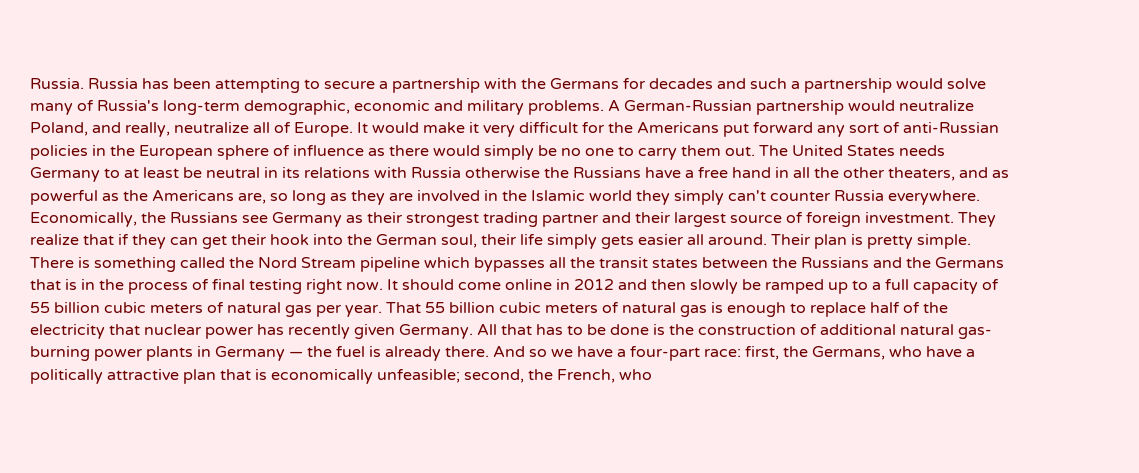Russia. Russia has been attempting to secure a partnership with the Germans for decades and such a partnership would solve many of Russia's long-term demographic, economic and military problems. A German-Russian partnership would neutralize Poland, and really, neutralize all of Europe. It would make it very difficult for the Americans put forward any sort of anti-Russian policies in the European sphere of influence as there would simply be no one to carry them out. The United States needs Germany to at least be neutral in its relations with Russia otherwise the Russians have a free hand in all the other theaters, and as powerful as the Americans are, so long as they are involved in the Islamic world they simply can't counter Russia everywhere. Economically, the Russians see Germany as their strongest trading partner and their largest source of foreign investment. They realize that if they can get their hook into the German soul, their life simply gets easier all around. Their plan is pretty simple. There is something called the Nord Stream pipeline which bypasses all the transit states between the Russians and the Germans that is in the process of final testing right now. It should come online in 2012 and then slowly be ramped up to a full capacity of 55 billion cubic meters of natural gas per year. That 55 billion cubic meters of natural gas is enough to replace half of the electricity that nuclear power has recently given Germany. All that has to be done is the construction of additional natural gas-burning power plants in Germany — the fuel is already there. And so we have a four-part race: first, the Germans, who have a politically attractive plan that is economically unfeasible; second, the French, who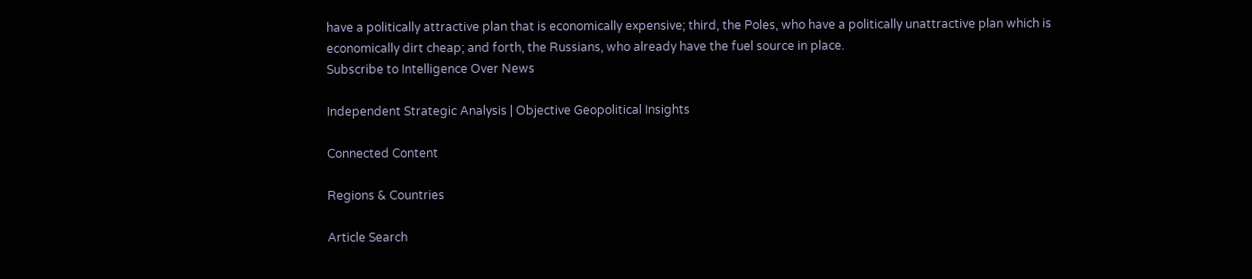have a politically attractive plan that is economically expensive; third, the Poles, who have a politically unattractive plan which is economically dirt cheap; and forth, the Russians, who already have the fuel source in place.
Subscribe to Intelligence Over News

Independent Strategic Analysis | Objective Geopolitical Insights

Connected Content

Regions & Countries

Article Search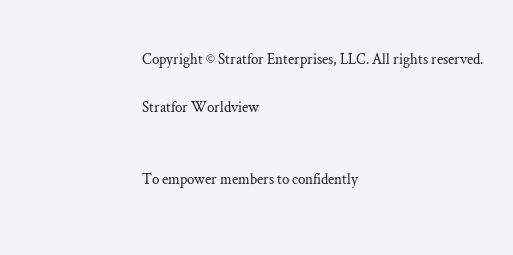Copyright © Stratfor Enterprises, LLC. All rights reserved.

Stratfor Worldview


To empower members to confidently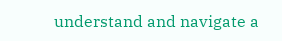understand and navigate a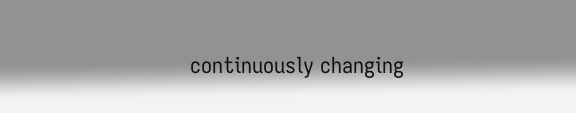continuously changing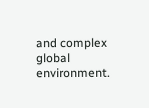and complex global environment.